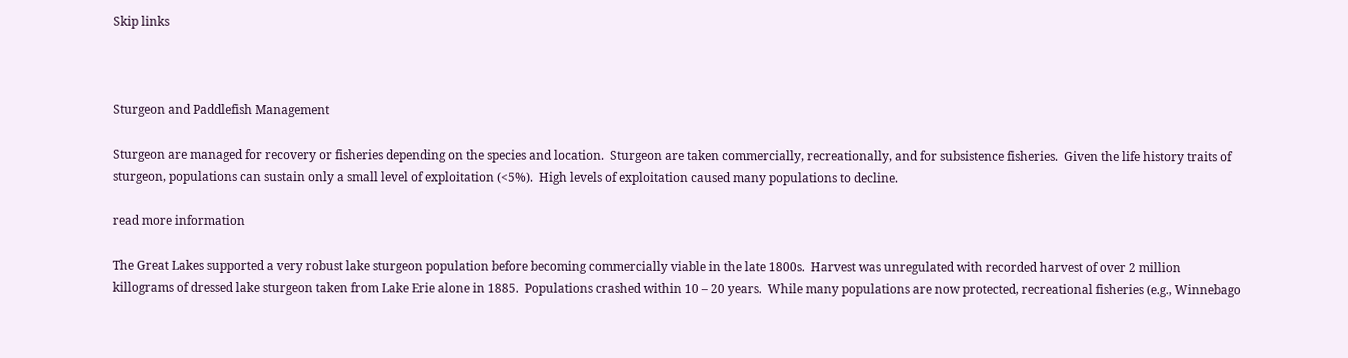Skip links



Sturgeon and Paddlefish Management

Sturgeon are managed for recovery or fisheries depending on the species and location.  Sturgeon are taken commercially, recreationally, and for subsistence fisheries.  Given the life history traits of sturgeon, populations can sustain only a small level of exploitation (<5%).  High levels of exploitation caused many populations to decline.

read more information

The Great Lakes supported a very robust lake sturgeon population before becoming commercially viable in the late 1800s.  Harvest was unregulated with recorded harvest of over 2 million killograms of dressed lake sturgeon taken from Lake Erie alone in 1885.  Populations crashed within 10 – 20 years.  While many populations are now protected, recreational fisheries (e.g., Winnebago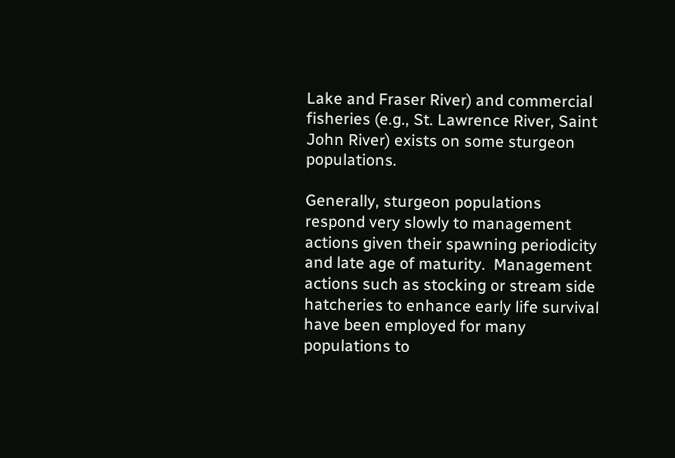Lake and Fraser River) and commercial fisheries (e.g., St. Lawrence River, Saint John River) exists on some sturgeon populations.

Generally, sturgeon populations respond very slowly to management actions given their spawning periodicity and late age of maturity.  Management actions such as stocking or stream side hatcheries to enhance early life survival have been employed for many populations to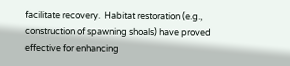facilitate recovery.  Habitat restoration (e.g., construction of spawning shoals) have proved effective for enhancing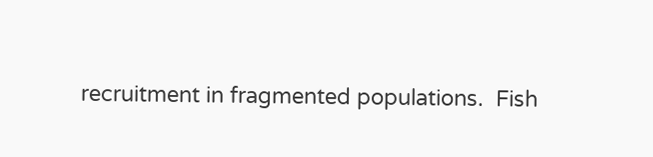recruitment in fragmented populations.  Fish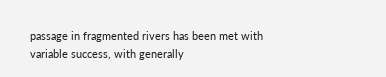passage in fragmented rivers has been met with variable success, with generally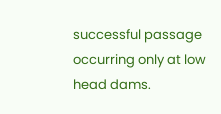successful passage occurring only at low head dams.